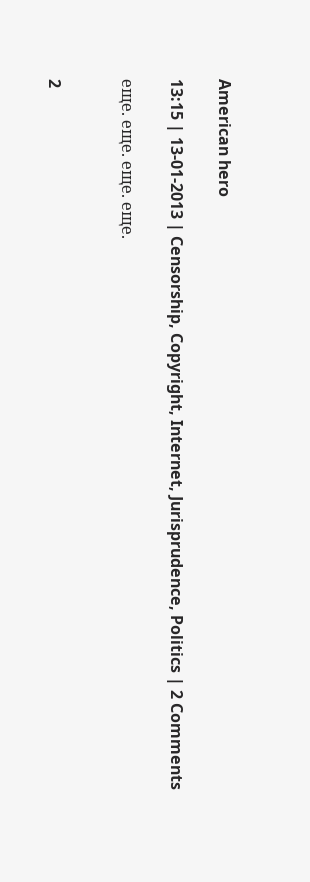American hero

13:15 | 13-01-2013 | Censorship, Copyright, Internet, Jurisprudence, Politics | 2 Comments

еще. еще. еще. еще.


2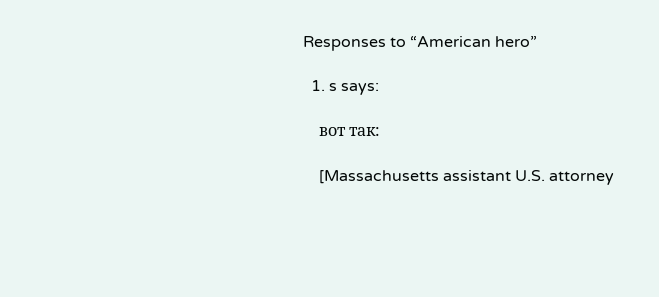Responses to “American hero”

  1. s says:

    вот так:

    [Massachusetts assistant U.S. attorney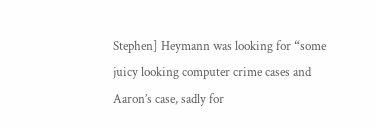Stephen] Heymann was looking for “some juicy looking computer crime cases and Aaron’s case, sadly for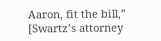Aaron, fit the bill,” [Swartz’s attorney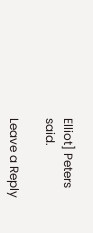Elliot] Peters said.

Leave a Reply